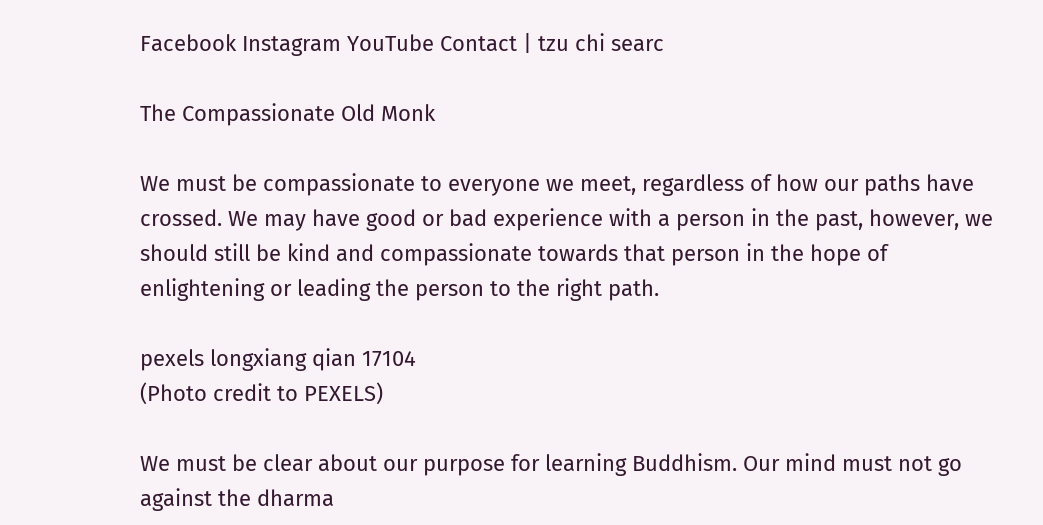Facebook Instagram YouTube Contact | tzu chi searc

The Compassionate Old Monk

We must be compassionate to everyone we meet, regardless of how our paths have crossed. We may have good or bad experience with a person in the past, however, we should still be kind and compassionate towards that person in the hope of enlightening or leading the person to the right path.

pexels longxiang qian 17104
(Photo credit to PEXELS)

We must be clear about our purpose for learning Buddhism. Our mind must not go against the dharma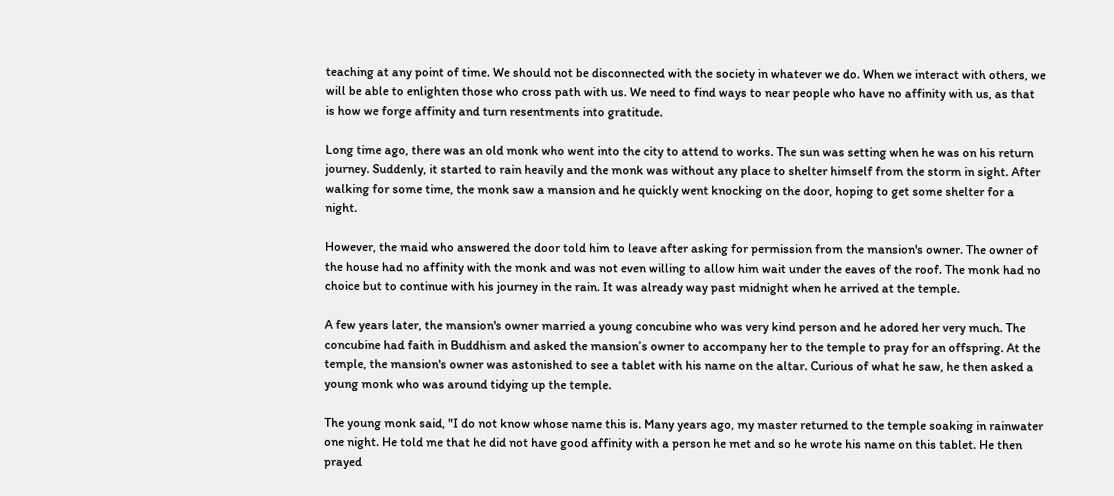teaching at any point of time. We should not be disconnected with the society in whatever we do. When we interact with others, we will be able to enlighten those who cross path with us. We need to find ways to near people who have no affinity with us, as that is how we forge affinity and turn resentments into gratitude.

Long time ago, there was an old monk who went into the city to attend to works. The sun was setting when he was on his return journey. Suddenly, it started to rain heavily and the monk was without any place to shelter himself from the storm in sight. After walking for some time, the monk saw a mansion and he quickly went knocking on the door, hoping to get some shelter for a night.

However, the maid who answered the door told him to leave after asking for permission from the mansion's owner. The owner of the house had no affinity with the monk and was not even willing to allow him wait under the eaves of the roof. The monk had no choice but to continue with his journey in the rain. It was already way past midnight when he arrived at the temple.

A few years later, the mansion's owner married a young concubine who was very kind person and he adored her very much. The concubine had faith in Buddhism and asked the mansion’s owner to accompany her to the temple to pray for an offspring. At the temple, the mansion's owner was astonished to see a tablet with his name on the altar. Curious of what he saw, he then asked a young monk who was around tidying up the temple.

The young monk said, "I do not know whose name this is. Many years ago, my master returned to the temple soaking in rainwater one night. He told me that he did not have good affinity with a person he met and so he wrote his name on this tablet. He then prayed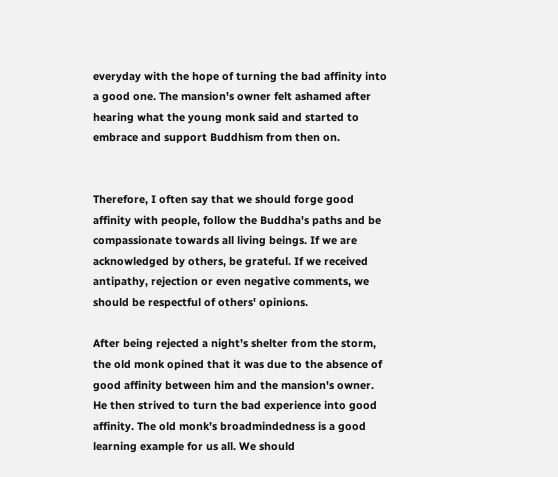everyday with the hope of turning the bad affinity into a good one. The mansion's owner felt ashamed after hearing what the young monk said and started to embrace and support Buddhism from then on.


Therefore, I often say that we should forge good affinity with people, follow the Buddha's paths and be compassionate towards all living beings. If we are acknowledged by others, be grateful. If we received antipathy, rejection or even negative comments, we should be respectful of others' opinions.

After being rejected a night’s shelter from the storm, the old monk opined that it was due to the absence of good affinity between him and the mansion's owner. He then strived to turn the bad experience into good affinity. The old monk’s broadmindedness is a good learning example for us all. We should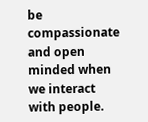be compassionate and open minded when we interact with people.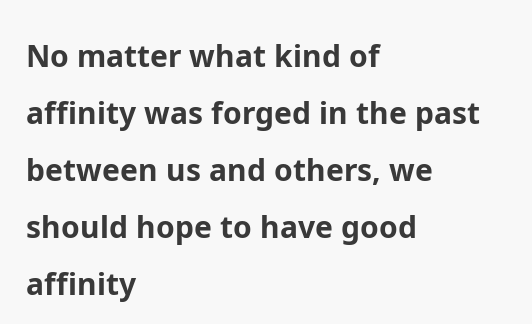No matter what kind of affinity was forged in the past between us and others, we should hope to have good affinity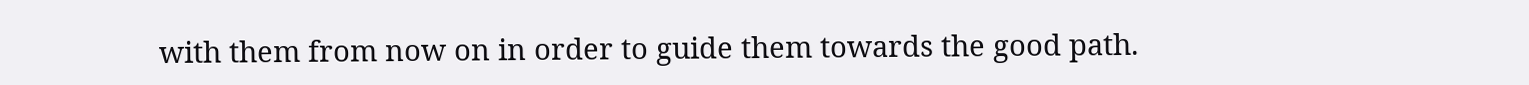with them from now on in order to guide them towards the good path.